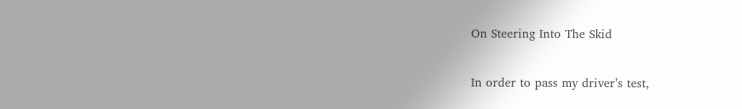On Steering Into The Skid

In order to pass my driver’s test,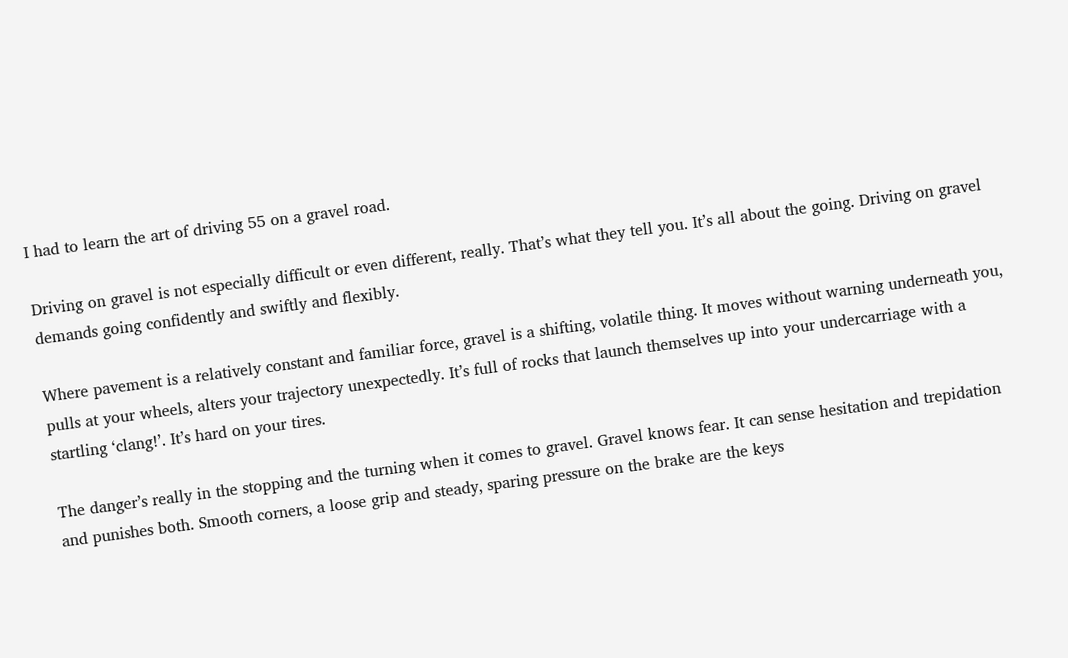I had to learn the art of driving 55 on a gravel road.

Driving on gravel is not especially difficult or even different, really. That’s what they tell you. It’s all about the going. Driving on gravel demands going confidently and swiftly and flexibly.

Where pavement is a relatively constant and familiar force, gravel is a shifting, volatile thing. It moves without warning underneath you, pulls at your wheels, alters your trajectory unexpectedly. It’s full of rocks that launch themselves up into your undercarriage with a startling ‘clang!’. It’s hard on your tires.

The danger’s really in the stopping and the turning when it comes to gravel. Gravel knows fear. It can sense hesitation and trepidation and punishes both. Smooth corners, a loose grip and steady, sparing pressure on the brake are the keys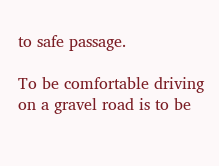to safe passage.

To be comfortable driving on a gravel road is to be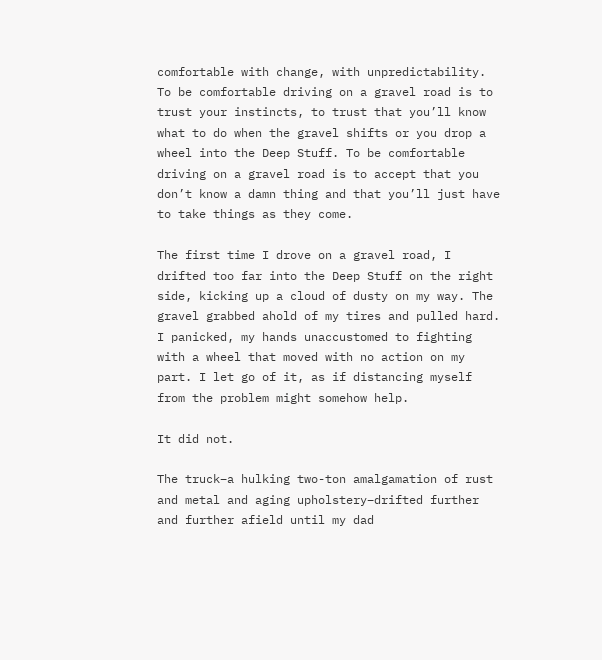comfortable with change, with unpredictability. To be comfortable driving on a gravel road is to trust your instincts, to trust that you’ll know what to do when the gravel shifts or you drop a wheel into the Deep Stuff. To be comfortable driving on a gravel road is to accept that you don’t know a damn thing and that you’ll just have to take things as they come.

The first time I drove on a gravel road, I drifted too far into the Deep Stuff on the right side, kicking up a cloud of dusty on my way. The gravel grabbed ahold of my tires and pulled hard. I panicked, my hands unaccustomed to fighting with a wheel that moved with no action on my part. I let go of it, as if distancing myself from the problem might somehow help.

It did not.

The truck–a hulking two-ton amalgamation of rust and metal and aging upholstery–drifted further and further afield until my dad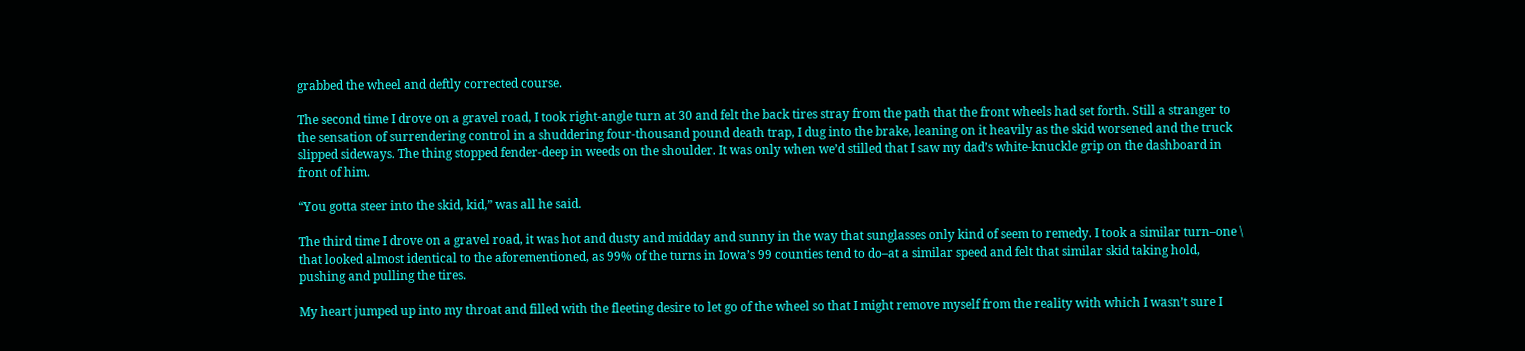grabbed the wheel and deftly corrected course.

The second time I drove on a gravel road, I took right-angle turn at 30 and felt the back tires stray from the path that the front wheels had set forth. Still a stranger to the sensation of surrendering control in a shuddering four-thousand pound death trap, I dug into the brake, leaning on it heavily as the skid worsened and the truck slipped sideways. The thing stopped fender-deep in weeds on the shoulder. It was only when we’d stilled that I saw my dad’s white-knuckle grip on the dashboard in front of him.

“You gotta steer into the skid, kid,” was all he said.

The third time I drove on a gravel road, it was hot and dusty and midday and sunny in the way that sunglasses only kind of seem to remedy. I took a similar turn–one \ that looked almost identical to the aforementioned, as 99% of the turns in Iowa’s 99 counties tend to do–at a similar speed and felt that similar skid taking hold, pushing and pulling the tires.

My heart jumped up into my throat and filled with the fleeting desire to let go of the wheel so that I might remove myself from the reality with which I wasn’t sure I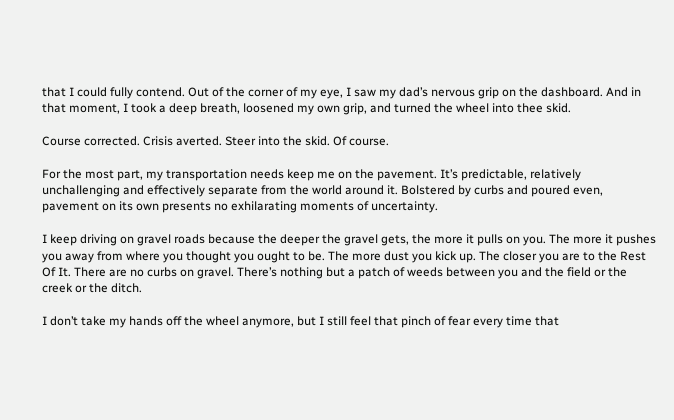that I could fully contend. Out of the corner of my eye, I saw my dad’s nervous grip on the dashboard. And in that moment, I took a deep breath, loosened my own grip, and turned the wheel into thee skid.

Course corrected. Crisis averted. Steer into the skid. Of course.

For the most part, my transportation needs keep me on the pavement. It’s predictable, relatively unchallenging and effectively separate from the world around it. Bolstered by curbs and poured even, pavement on its own presents no exhilarating moments of uncertainty.

I keep driving on gravel roads because the deeper the gravel gets, the more it pulls on you. The more it pushes you away from where you thought you ought to be. The more dust you kick up. The closer you are to the Rest Of It. There are no curbs on gravel. There’s nothing but a patch of weeds between you and the field or the creek or the ditch.

I don’t take my hands off the wheel anymore, but I still feel that pinch of fear every time that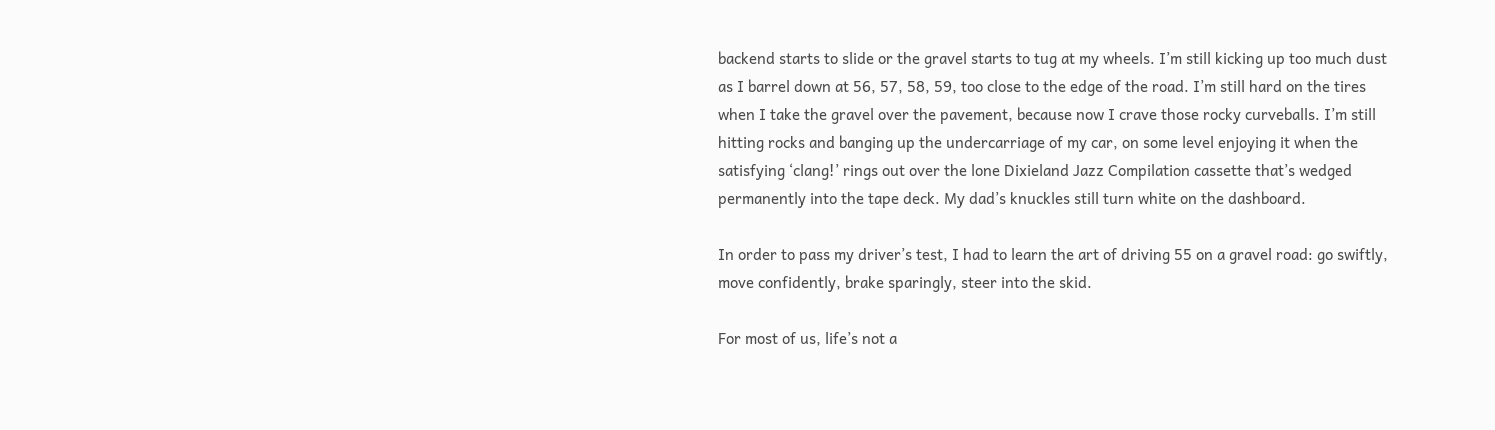backend starts to slide or the gravel starts to tug at my wheels. I’m still kicking up too much dust as I barrel down at 56, 57, 58, 59, too close to the edge of the road. I’m still hard on the tires when I take the gravel over the pavement, because now I crave those rocky curveballs. I’m still hitting rocks and banging up the undercarriage of my car, on some level enjoying it when the satisfying ‘clang!’ rings out over the lone Dixieland Jazz Compilation cassette that’s wedged permanently into the tape deck. My dad’s knuckles still turn white on the dashboard.

In order to pass my driver’s test, I had to learn the art of driving 55 on a gravel road: go swiftly, move confidently, brake sparingly, steer into the skid.

For most of us, life’s not a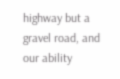highway but a gravel road, and our ability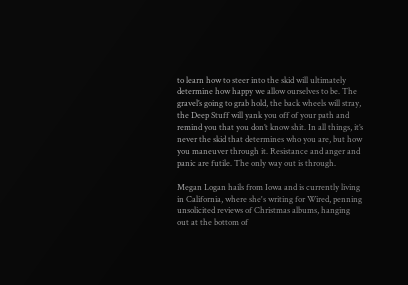to learn how to steer into the skid will ultimately determine how happy we allow ourselves to be. The gravel’s going to grab hold, the back wheels will stray, the Deep Stuff will yank you off of your path and remind you that you don’t know shit. In all things, it’s never the skid that determines who you are, but how you maneuver through it. Resistance and anger and panic are futile. The only way out is through.

Megan Logan hails from Iowa and is currently living in California, where she's writing for Wired, penning unsolicited reviews of Christmas albums, hanging out at the bottom of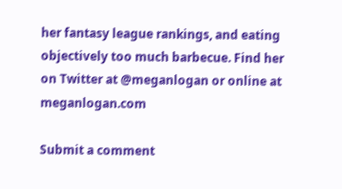her fantasy league rankings, and eating objectively too much barbecue. Find her on Twitter at @meganlogan or online at meganlogan.com

Submit a comment